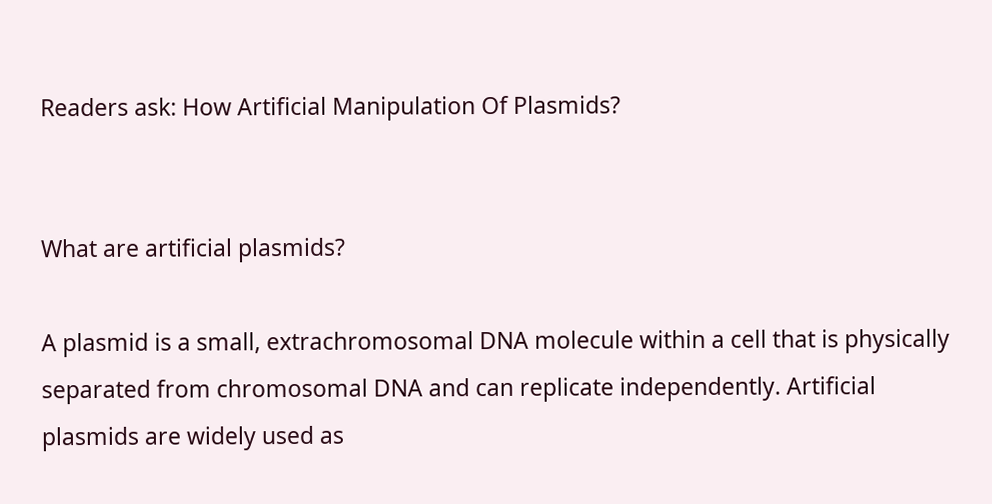Readers ask: How Artificial Manipulation Of Plasmids?


What are artificial plasmids?

A plasmid is a small, extrachromosomal DNA molecule within a cell that is physically separated from chromosomal DNA and can replicate independently. Artificial plasmids are widely used as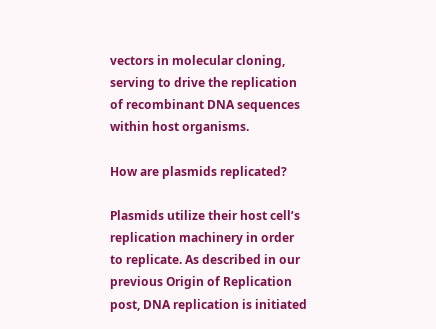vectors in molecular cloning, serving to drive the replication of recombinant DNA sequences within host organisms.

How are plasmids replicated?

Plasmids utilize their host cell’s replication machinery in order to replicate. As described in our previous Origin of Replication post, DNA replication is initiated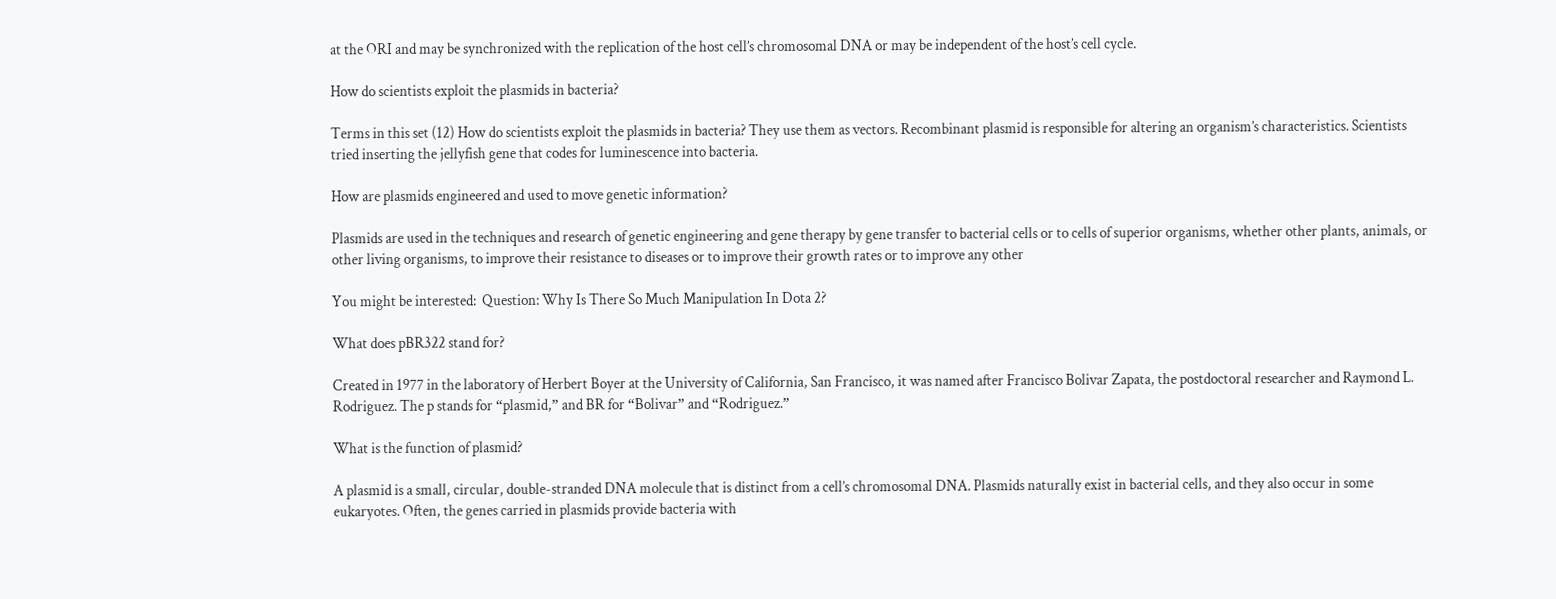at the ORI and may be synchronized with the replication of the host cell’s chromosomal DNA or may be independent of the host’s cell cycle.

How do scientists exploit the plasmids in bacteria?

Terms in this set (12) How do scientists exploit the plasmids in bacteria? They use them as vectors. Recombinant plasmid is responsible for altering an organism’s characteristics. Scientists tried inserting the jellyfish gene that codes for luminescence into bacteria.

How are plasmids engineered and used to move genetic information?

Plasmids are used in the techniques and research of genetic engineering and gene therapy by gene transfer to bacterial cells or to cells of superior organisms, whether other plants, animals, or other living organisms, to improve their resistance to diseases or to improve their growth rates or to improve any other

You might be interested:  Question: Why Is There So Much Manipulation In Dota 2?

What does pBR322 stand for?

Created in 1977 in the laboratory of Herbert Boyer at the University of California, San Francisco, it was named after Francisco Bolivar Zapata, the postdoctoral researcher and Raymond L. Rodriguez. The p stands for “plasmid,” and BR for “Bolivar” and “Rodriguez.”

What is the function of plasmid?

A plasmid is a small, circular, double-stranded DNA molecule that is distinct from a cell’s chromosomal DNA. Plasmids naturally exist in bacterial cells, and they also occur in some eukaryotes. Often, the genes carried in plasmids provide bacteria with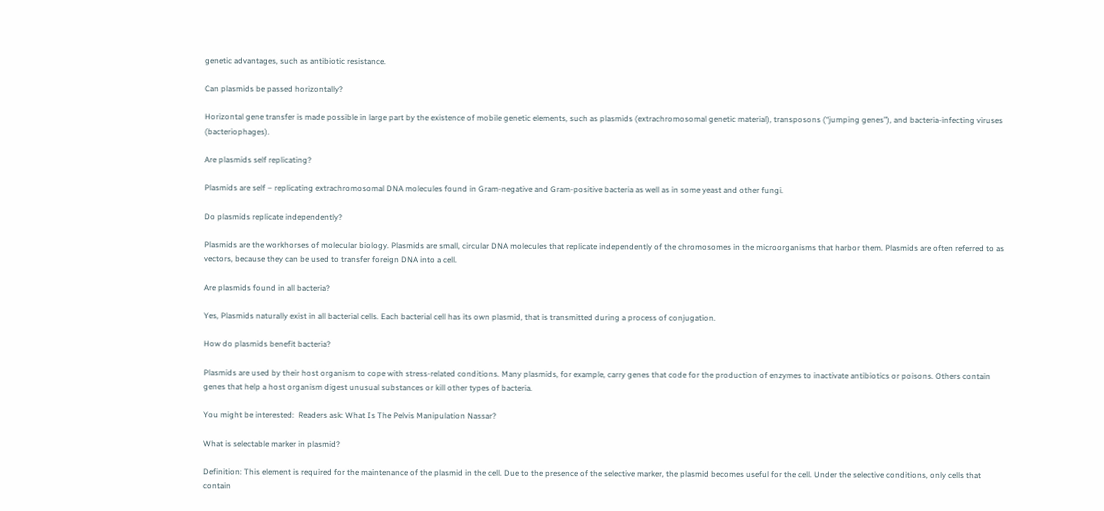genetic advantages, such as antibiotic resistance.

Can plasmids be passed horizontally?

Horizontal gene transfer is made possible in large part by the existence of mobile genetic elements, such as plasmids (extrachromosomal genetic material), transposons (“jumping genes”), and bacteria-infecting viruses (bacteriophages).

Are plasmids self replicating?

Plasmids are self – replicating extrachromosomal DNA molecules found in Gram-negative and Gram-positive bacteria as well as in some yeast and other fungi.

Do plasmids replicate independently?

Plasmids are the workhorses of molecular biology. Plasmids are small, circular DNA molecules that replicate independently of the chromosomes in the microorganisms that harbor them. Plasmids are often referred to as vectors, because they can be used to transfer foreign DNA into a cell.

Are plasmids found in all bacteria?

Yes, Plasmids naturally exist in all bacterial cells. Each bacterial cell has its own plasmid, that is transmitted during a process of conjugation.

How do plasmids benefit bacteria?

Plasmids are used by their host organism to cope with stress-related conditions. Many plasmids, for example, carry genes that code for the production of enzymes to inactivate antibiotics or poisons. Others contain genes that help a host organism digest unusual substances or kill other types of bacteria.

You might be interested:  Readers ask: What Is The Pelvis Manipulation Nassar?

What is selectable marker in plasmid?

Definition: This element is required for the maintenance of the plasmid in the cell. Due to the presence of the selective marker, the plasmid becomes useful for the cell. Under the selective conditions, only cells that contain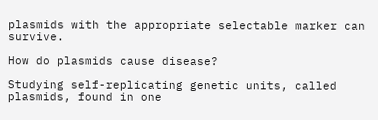plasmids with the appropriate selectable marker can survive.

How do plasmids cause disease?

Studying self-replicating genetic units, called plasmids, found in one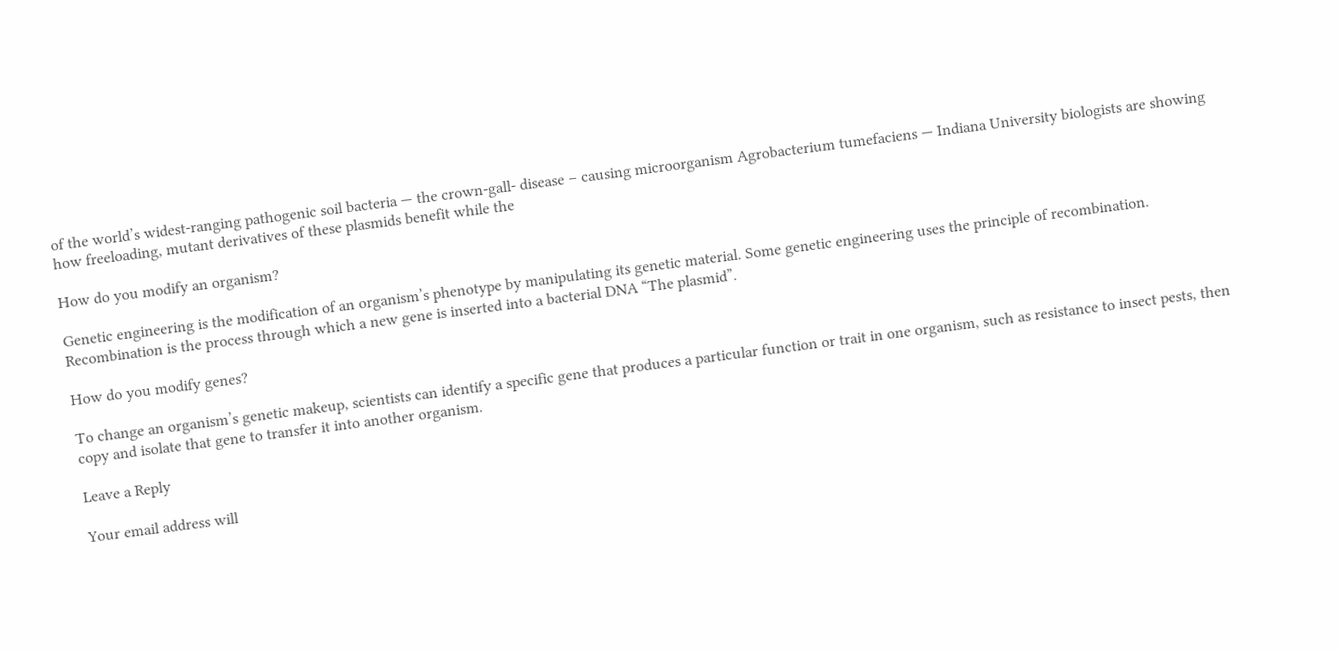of the world’s widest-ranging pathogenic soil bacteria — the crown-gall- disease – causing microorganism Agrobacterium tumefaciens — Indiana University biologists are showing how freeloading, mutant derivatives of these plasmids benefit while the

How do you modify an organism?

Genetic engineering is the modification of an organism’s phenotype by manipulating its genetic material. Some genetic engineering uses the principle of recombination. Recombination is the process through which a new gene is inserted into a bacterial DNA “The plasmid”.

How do you modify genes?

To change an organism’s genetic makeup, scientists can identify a specific gene that produces a particular function or trait in one organism, such as resistance to insect pests, then copy and isolate that gene to transfer it into another organism.

Leave a Reply

Your email address will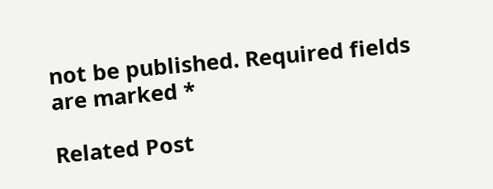not be published. Required fields are marked *

Related Post